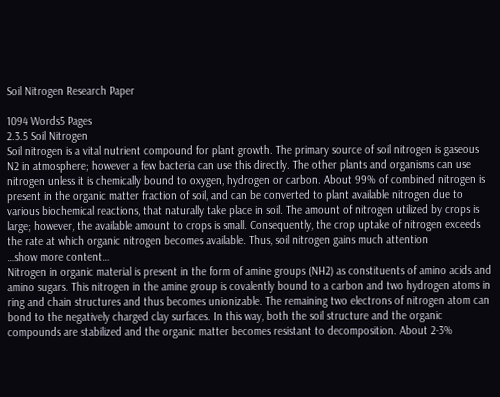Soil Nitrogen Research Paper

1094 Words5 Pages
2.3.5 Soil Nitrogen
Soil nitrogen is a vital nutrient compound for plant growth. The primary source of soil nitrogen is gaseous N2 in atmosphere; however a few bacteria can use this directly. The other plants and organisms can use nitrogen unless it is chemically bound to oxygen, hydrogen or carbon. About 99% of combined nitrogen is present in the organic matter fraction of soil, and can be converted to plant available nitrogen due to various biochemical reactions, that naturally take place in soil. The amount of nitrogen utilized by crops is large; however, the available amount to crops is small. Consequently, the crop uptake of nitrogen exceeds the rate at which organic nitrogen becomes available. Thus, soil nitrogen gains much attention
…show more content…
Nitrogen in organic material is present in the form of amine groups (NH2) as constituents of amino acids and amino sugars. This nitrogen in the amine group is covalently bound to a carbon and two hydrogen atoms in ring and chain structures and thus becomes unionizable. The remaining two electrons of nitrogen atom can bond to the negatively charged clay surfaces. In this way, both the soil structure and the organic compounds are stabilized and the organic matter becomes resistant to decomposition. About 2-3%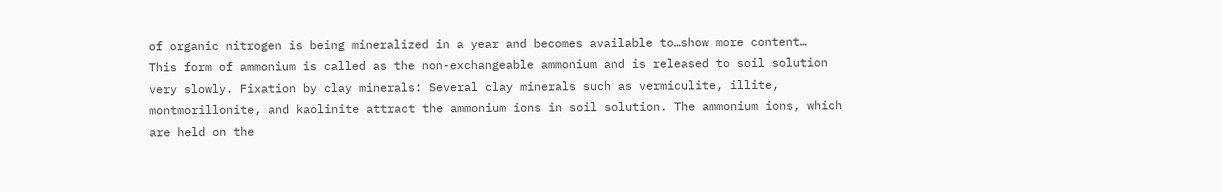of organic nitrogen is being mineralized in a year and becomes available to…show more content…
This form of ammonium is called as the non-exchangeable ammonium and is released to soil solution very slowly. Fixation by clay minerals: Several clay minerals such as vermiculite, illite, montmorillonite, and kaolinite attract the ammonium ions in soil solution. The ammonium ions, which are held on the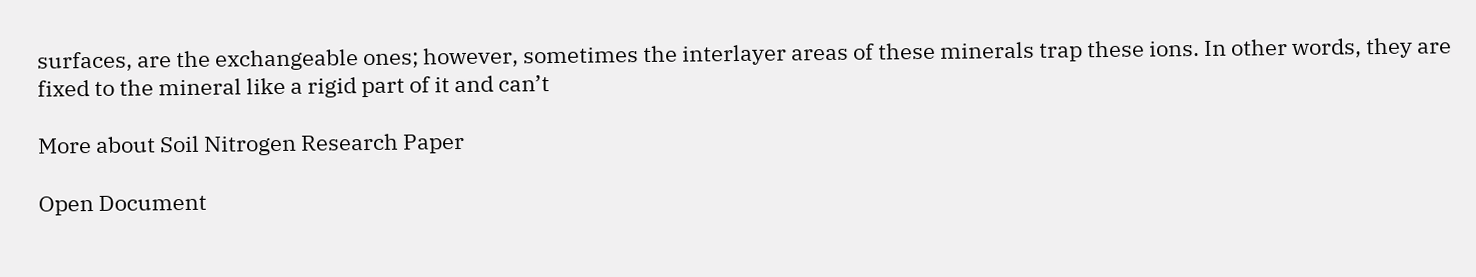surfaces, are the exchangeable ones; however, sometimes the interlayer areas of these minerals trap these ions. In other words, they are fixed to the mineral like a rigid part of it and can’t

More about Soil Nitrogen Research Paper

Open Document